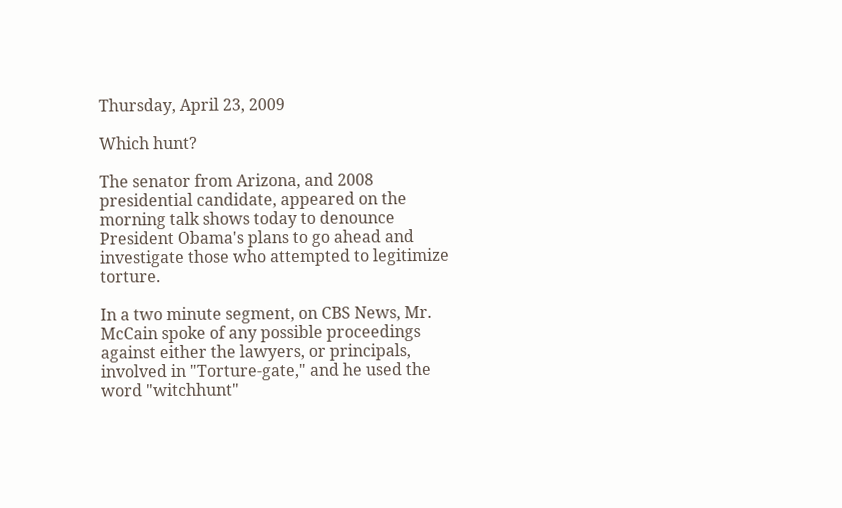Thursday, April 23, 2009

Which hunt?

The senator from Arizona, and 2008 presidential candidate, appeared on the morning talk shows today to denounce President Obama's plans to go ahead and investigate those who attempted to legitimize torture.

In a two minute segment, on CBS News, Mr. McCain spoke of any possible proceedings against either the lawyers, or principals, involved in "Torture-gate," and he used the word "witchhunt"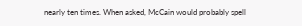nearly ten times. When asked, McCain would probably spell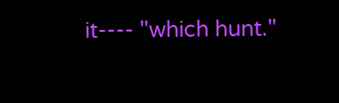it---- "which hunt."